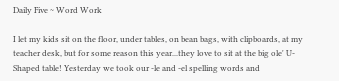Daily Five ~ Word Work

I let my kids sit on the floor, under tables, on bean bags, with clipboards, at my teacher desk, but for some reason this year...they love to sit at the big ole' U-Shaped table! Yesterday we took our -le and -el spelling words and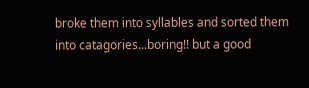broke them into syllables and sorted them into catagories...boring!! but a good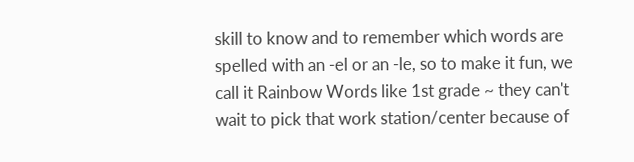skill to know and to remember which words are spelled with an -el or an -le, so to make it fun, we call it Rainbow Words like 1st grade ~ they can't wait to pick that work station/center because of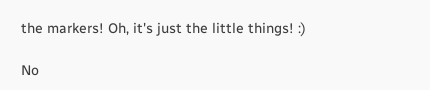the markers! Oh, it's just the little things! :)

No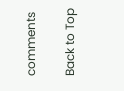comments

Back to Top